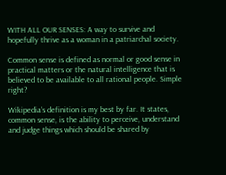WITH ALL OUR SENSES: A way to survive and hopefully thrive as a woman in a patriarchal society.

Common sense is defined as normal or good sense in practical matters or the natural intelligence that is believed to be available to all rational people. Simple right?

Wikipedia’s definition is my best by far. It states, common sense, is the ability to perceive, understand and judge things which should be shared by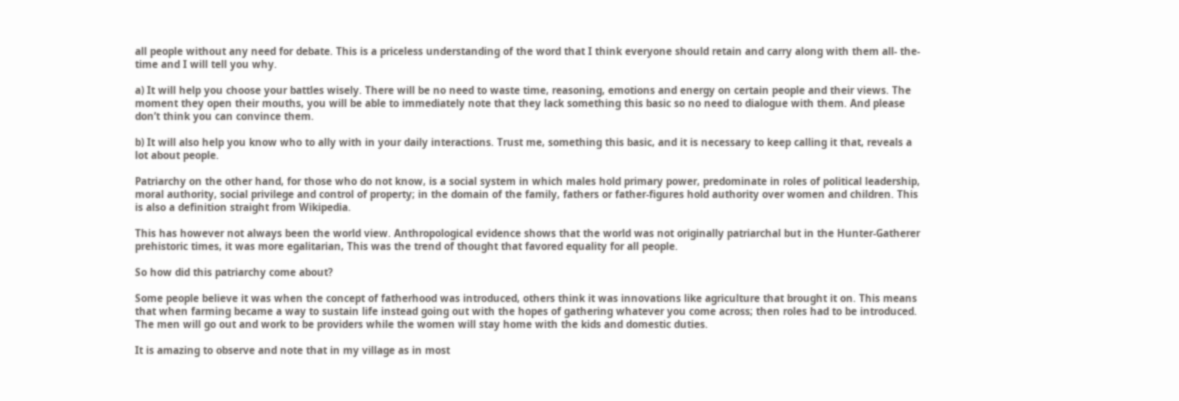all people without any need for debate. This is a priceless understanding of the word that I think everyone should retain and carry along with them all- the-time and I will tell you why.

a) It will help you choose your battles wisely. There will be no need to waste time, reasoning, emotions and energy on certain people and their views. The moment they open their mouths, you will be able to immediately note that they lack something this basic so no need to dialogue with them. And please don’t think you can convince them.

b) It will also help you know who to ally with in your daily interactions. Trust me, something this basic, and it is necessary to keep calling it that, reveals a lot about people.

Patriarchy on the other hand, for those who do not know, is a social system in which males hold primary power, predominate in roles of political leadership, moral authority, social privilege and control of property; in the domain of the family, fathers or father-figures hold authority over women and children. This is also a definition straight from Wikipedia.

This has however not always been the world view. Anthropological evidence shows that the world was not originally patriarchal but in the Hunter-Gatherer prehistoric times, it was more egalitarian, This was the trend of thought that favored equality for all people.

So how did this patriarchy come about?

Some people believe it was when the concept of fatherhood was introduced, others think it was innovations like agriculture that brought it on. This means that when farming became a way to sustain life instead going out with the hopes of gathering whatever you come across; then roles had to be introduced. The men will go out and work to be providers while the women will stay home with the kids and domestic duties.

It is amazing to observe and note that in my village as in most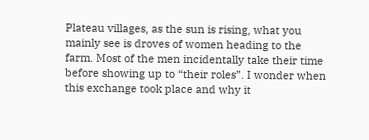Plateau villages, as the sun is rising, what you mainly see is droves of women heading to the farm. Most of the men incidentally take their time before showing up to “their roles”. I wonder when this exchange took place and why it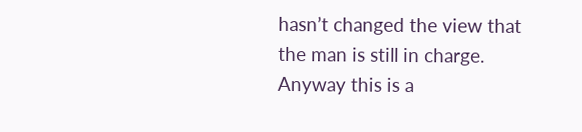hasn’t changed the view that the man is still in charge. Anyway this is a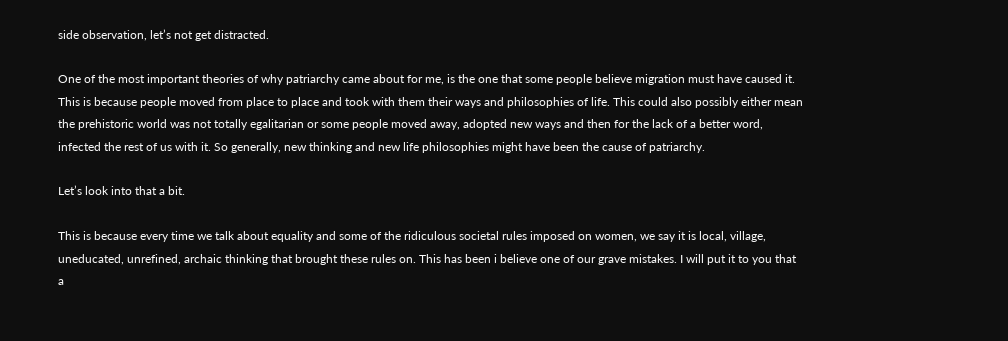side observation, let’s not get distracted.

One of the most important theories of why patriarchy came about for me, is the one that some people believe migration must have caused it. This is because people moved from place to place and took with them their ways and philosophies of life. This could also possibly either mean the prehistoric world was not totally egalitarian or some people moved away, adopted new ways and then for the lack of a better word, infected the rest of us with it. So generally, new thinking and new life philosophies might have been the cause of patriarchy.

Let’s look into that a bit.

This is because every time we talk about equality and some of the ridiculous societal rules imposed on women, we say it is local, village, uneducated, unrefined, archaic thinking that brought these rules on. This has been i believe one of our grave mistakes. I will put it to you that a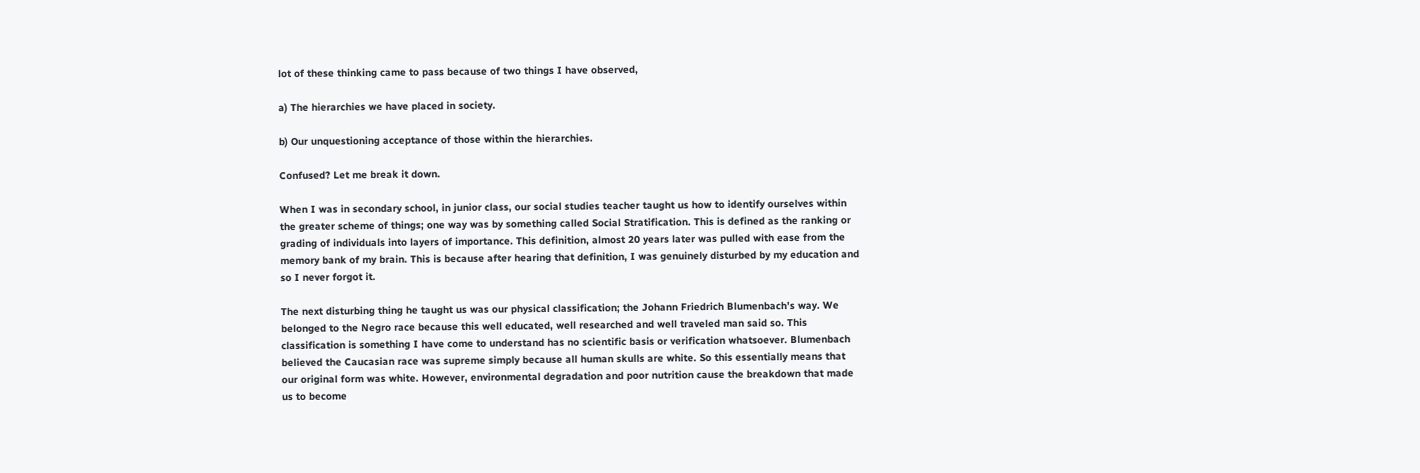lot of these thinking came to pass because of two things I have observed,

a) The hierarchies we have placed in society.

b) Our unquestioning acceptance of those within the hierarchies.

Confused? Let me break it down.

When I was in secondary school, in junior class, our social studies teacher taught us how to identify ourselves within the greater scheme of things; one way was by something called Social Stratification. This is defined as the ranking or grading of individuals into layers of importance. This definition, almost 20 years later was pulled with ease from the memory bank of my brain. This is because after hearing that definition, I was genuinely disturbed by my education and so I never forgot it.

The next disturbing thing he taught us was our physical classification; the Johann Friedrich Blumenbach’s way. We belonged to the Negro race because this well educated, well researched and well traveled man said so. This classification is something I have come to understand has no scientific basis or verification whatsoever. Blumenbach believed the Caucasian race was supreme simply because all human skulls are white. So this essentially means that our original form was white. However, environmental degradation and poor nutrition cause the breakdown that made us to become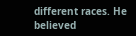different races. He believed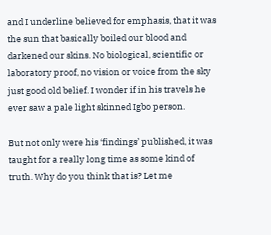and I underline believed for emphasis, that it was the sun that basically boiled our blood and darkened our skins. No biological, scientific or laboratory proof, no vision or voice from the sky just good old belief. I wonder if in his travels he ever saw a pale light skinned Igbo person.

But not only were his ‘findings’ published, it was taught for a really long time as some kind of truth. Why do you think that is? Let me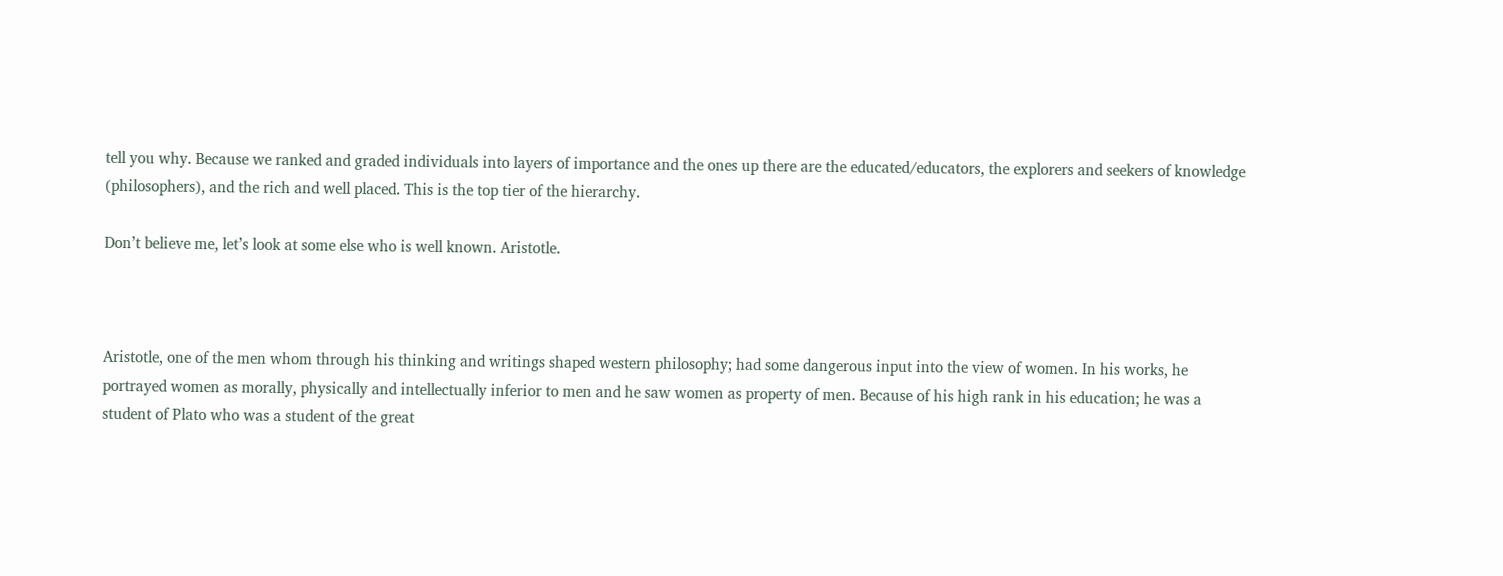tell you why. Because we ranked and graded individuals into layers of importance and the ones up there are the educated/educators, the explorers and seekers of knowledge (philosophers), and the rich and well placed. This is the top tier of the hierarchy.

Don’t believe me, let’s look at some else who is well known. Aristotle.



Aristotle, one of the men whom through his thinking and writings shaped western philosophy; had some dangerous input into the view of women. In his works, he portrayed women as morally, physically and intellectually inferior to men and he saw women as property of men. Because of his high rank in his education; he was a student of Plato who was a student of the great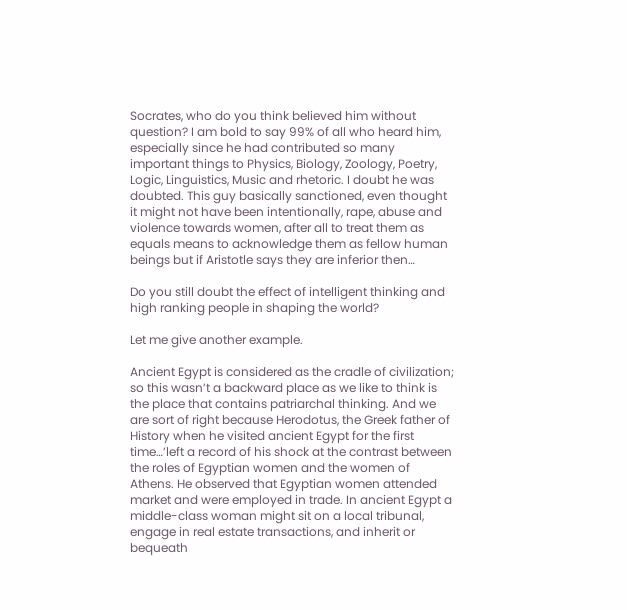Socrates, who do you think believed him without question? I am bold to say 99% of all who heard him, especially since he had contributed so many important things to Physics, Biology, Zoology, Poetry, Logic, Linguistics, Music and rhetoric. I doubt he was doubted. This guy basically sanctioned, even thought it might not have been intentionally, rape, abuse and violence towards women, after all to treat them as equals means to acknowledge them as fellow human beings but if Aristotle says they are inferior then…

Do you still doubt the effect of intelligent thinking and high ranking people in shaping the world?

Let me give another example.

Ancient Egypt is considered as the cradle of civilization; so this wasn’t a backward place as we like to think is the place that contains patriarchal thinking. And we are sort of right because Herodotus, the Greek father of History when he visited ancient Egypt for the first time…’left a record of his shock at the contrast between the roles of Egyptian women and the women of Athens. He observed that Egyptian women attended market and were employed in trade. In ancient Egypt a middle-class woman might sit on a local tribunal, engage in real estate transactions, and inherit or bequeath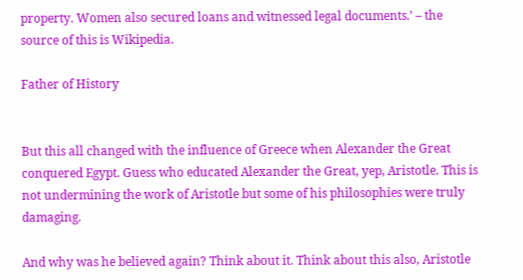property. Women also secured loans and witnessed legal documents.’ – the source of this is Wikipedia.

Father of History


But this all changed with the influence of Greece when Alexander the Great conquered Egypt. Guess who educated Alexander the Great, yep, Aristotle. This is not undermining the work of Aristotle but some of his philosophies were truly damaging.

And why was he believed again? Think about it. Think about this also, Aristotle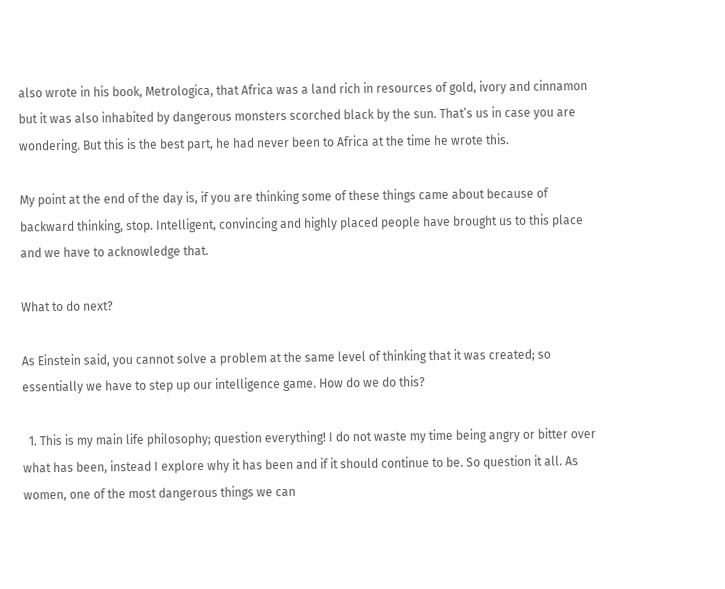also wrote in his book, Metrologica, that Africa was a land rich in resources of gold, ivory and cinnamon but it was also inhabited by dangerous monsters scorched black by the sun. That’s us in case you are wondering. But this is the best part, he had never been to Africa at the time he wrote this.

My point at the end of the day is, if you are thinking some of these things came about because of backward thinking, stop. Intelligent, convincing and highly placed people have brought us to this place and we have to acknowledge that.

What to do next?

As Einstein said, you cannot solve a problem at the same level of thinking that it was created; so essentially we have to step up our intelligence game. How do we do this?

  1. This is my main life philosophy; question everything! I do not waste my time being angry or bitter over what has been, instead I explore why it has been and if it should continue to be. So question it all. As women, one of the most dangerous things we can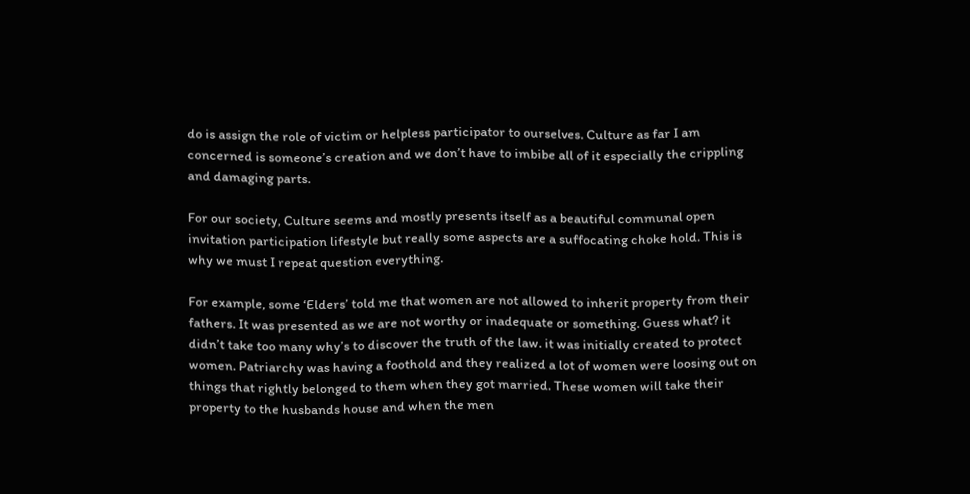do is assign the role of victim or helpless participator to ourselves. Culture as far I am concerned is someone’s creation and we don’t have to imbibe all of it especially the crippling and damaging parts.

For our society, Culture seems and mostly presents itself as a beautiful communal open invitation participation lifestyle but really some aspects are a suffocating choke hold. This is why we must I repeat question everything.

For example, some ‘Elders’ told me that women are not allowed to inherit property from their fathers. It was presented as we are not worthy or inadequate or something. Guess what? it didn’t take too many why’s to discover the truth of the law. it was initially created to protect women. Patriarchy was having a foothold and they realized a lot of women were loosing out on things that rightly belonged to them when they got married. These women will take their property to the husbands house and when the men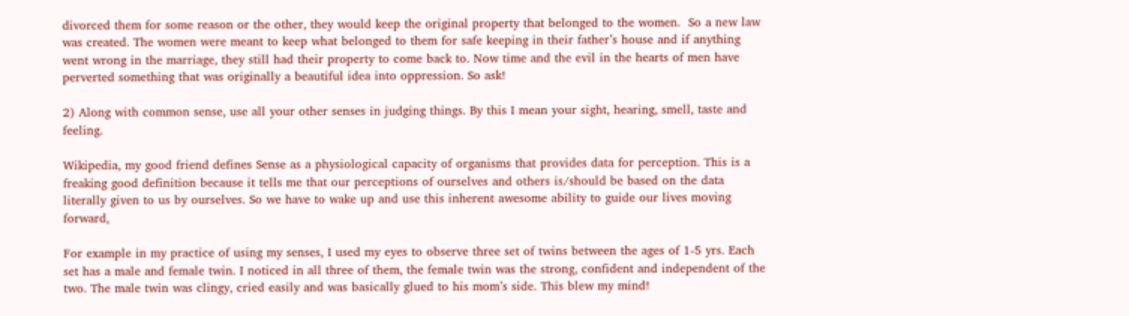divorced them for some reason or the other, they would keep the original property that belonged to the women.  So a new law was created. The women were meant to keep what belonged to them for safe keeping in their father’s house and if anything went wrong in the marriage, they still had their property to come back to. Now time and the evil in the hearts of men have perverted something that was originally a beautiful idea into oppression. So ask!

2) Along with common sense, use all your other senses in judging things. By this I mean your sight, hearing, smell, taste and feeling.

Wikipedia, my good friend defines Sense as a physiological capacity of organisms that provides data for perception. This is a freaking good definition because it tells me that our perceptions of ourselves and others is/should be based on the data literally given to us by ourselves. So we have to wake up and use this inherent awesome ability to guide our lives moving forward,

For example in my practice of using my senses, I used my eyes to observe three set of twins between the ages of 1-5 yrs. Each set has a male and female twin. I noticed in all three of them, the female twin was the strong, confident and independent of the two. The male twin was clingy, cried easily and was basically glued to his mom’s side. This blew my mind!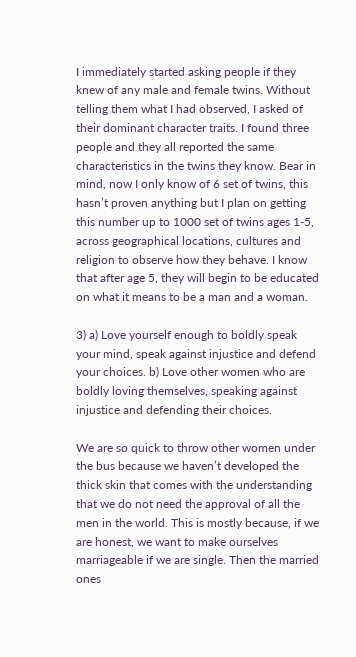I immediately started asking people if they knew of any male and female twins. Without telling them what I had observed, I asked of their dominant character traits. I found three people and they all reported the same characteristics in the twins they know. Bear in mind, now I only know of 6 set of twins, this hasn’t proven anything but I plan on getting this number up to 1000 set of twins ages 1-5, across geographical locations, cultures and religion to observe how they behave. I know that after age 5, they will begin to be educated on what it means to be a man and a woman.

3) a) Love yourself enough to boldly speak your mind, speak against injustice and defend your choices. b) Love other women who are boldly loving themselves, speaking against injustice and defending their choices.

We are so quick to throw other women under the bus because we haven’t developed the thick skin that comes with the understanding that we do not need the approval of all the men in the world. This is mostly because, if we are honest, we want to make ourselves marriageable if we are single. Then the married ones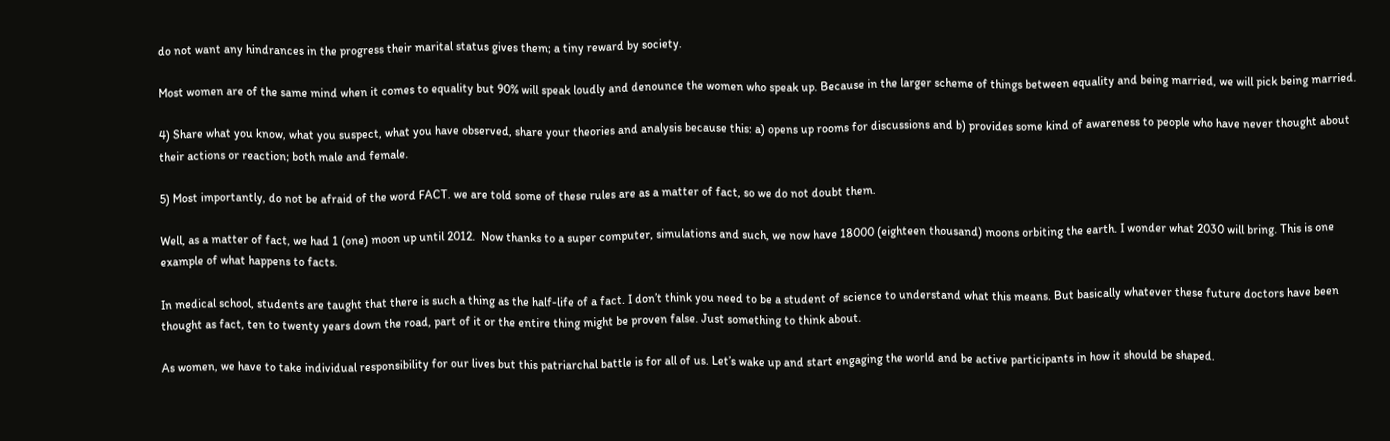do not want any hindrances in the progress their marital status gives them; a tiny reward by society.

Most women are of the same mind when it comes to equality but 90% will speak loudly and denounce the women who speak up. Because in the larger scheme of things between equality and being married, we will pick being married.

4) Share what you know, what you suspect, what you have observed, share your theories and analysis because this: a) opens up rooms for discussions and b) provides some kind of awareness to people who have never thought about their actions or reaction; both male and female.

5) Most importantly, do not be afraid of the word FACT. we are told some of these rules are as a matter of fact, so we do not doubt them.

Well, as a matter of fact, we had 1 (one) moon up until 2012.  Now thanks to a super computer, simulations and such, we now have 18000 (eighteen thousand) moons orbiting the earth. I wonder what 2030 will bring. This is one example of what happens to facts.

In medical school, students are taught that there is such a thing as the half-life of a fact. I don’t think you need to be a student of science to understand what this means. But basically whatever these future doctors have been thought as fact, ten to twenty years down the road, part of it or the entire thing might be proven false. Just something to think about.

As women, we have to take individual responsibility for our lives but this patriarchal battle is for all of us. Let’s wake up and start engaging the world and be active participants in how it should be shaped.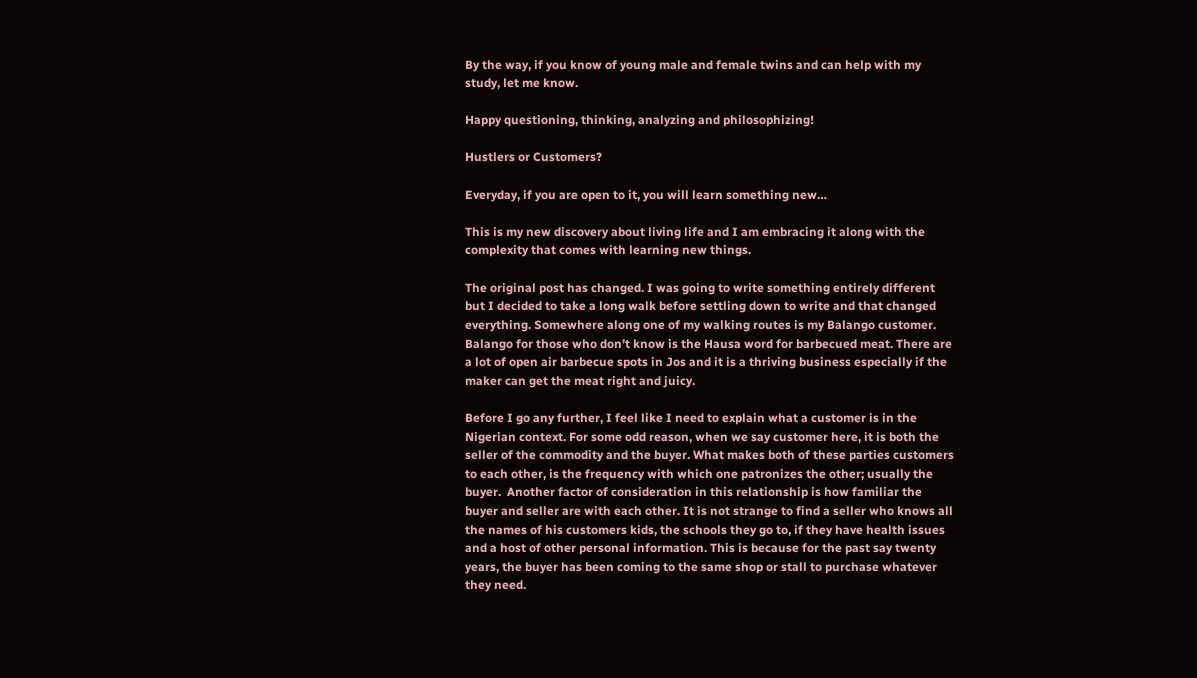By the way, if you know of young male and female twins and can help with my study, let me know.

Happy questioning, thinking, analyzing and philosophizing!

Hustlers or Customers?

Everyday, if you are open to it, you will learn something new…

This is my new discovery about living life and I am embracing it along with the complexity that comes with learning new things.

The original post has changed. I was going to write something entirely different but I decided to take a long walk before settling down to write and that changed everything. Somewhere along one of my walking routes is my Balango customer. Balango for those who don’t know is the Hausa word for barbecued meat. There are a lot of open air barbecue spots in Jos and it is a thriving business especially if the maker can get the meat right and juicy.

Before I go any further, I feel like I need to explain what a customer is in the Nigerian context. For some odd reason, when we say customer here, it is both the seller of the commodity and the buyer. What makes both of these parties customers to each other, is the frequency with which one patronizes the other; usually the buyer.  Another factor of consideration in this relationship is how familiar the buyer and seller are with each other. It is not strange to find a seller who knows all the names of his customers kids, the schools they go to, if they have health issues and a host of other personal information. This is because for the past say twenty years, the buyer has been coming to the same shop or stall to purchase whatever they need.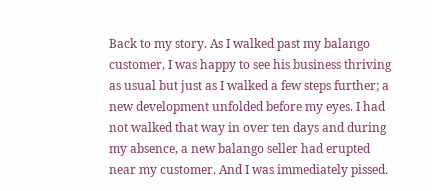Back to my story. As I walked past my balango customer, I was happy to see his business thriving as usual but just as I walked a few steps further; a new development unfolded before my eyes. I had not walked that way in over ten days and during my absence, a new balango seller had erupted near my customer. And I was immediately pissed.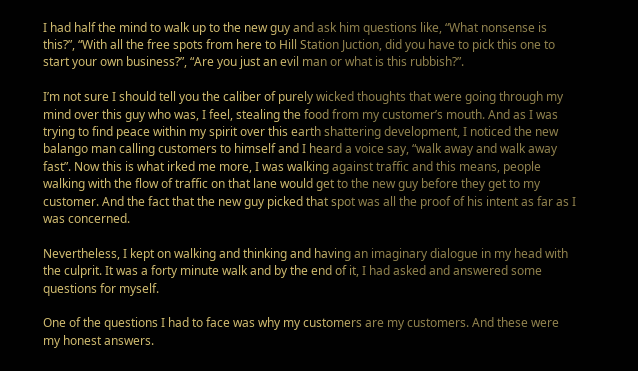I had half the mind to walk up to the new guy and ask him questions like, “What nonsense is this?”, “With all the free spots from here to Hill Station Juction, did you have to pick this one to start your own business?”, “Are you just an evil man or what is this rubbish?”.

I’m not sure I should tell you the caliber of purely wicked thoughts that were going through my mind over this guy who was, I feel, stealing the food from my customer’s mouth. And as I was trying to find peace within my spirit over this earth shattering development, I noticed the new balango man calling customers to himself and I heard a voice say, “walk away and walk away fast”. Now this is what irked me more, I was walking against traffic and this means, people walking with the flow of traffic on that lane would get to the new guy before they get to my customer. And the fact that the new guy picked that spot was all the proof of his intent as far as I was concerned.

Nevertheless, I kept on walking and thinking and having an imaginary dialogue in my head with the culprit. It was a forty minute walk and by the end of it, I had asked and answered some questions for myself.

One of the questions I had to face was why my customers are my customers. And these were my honest answers.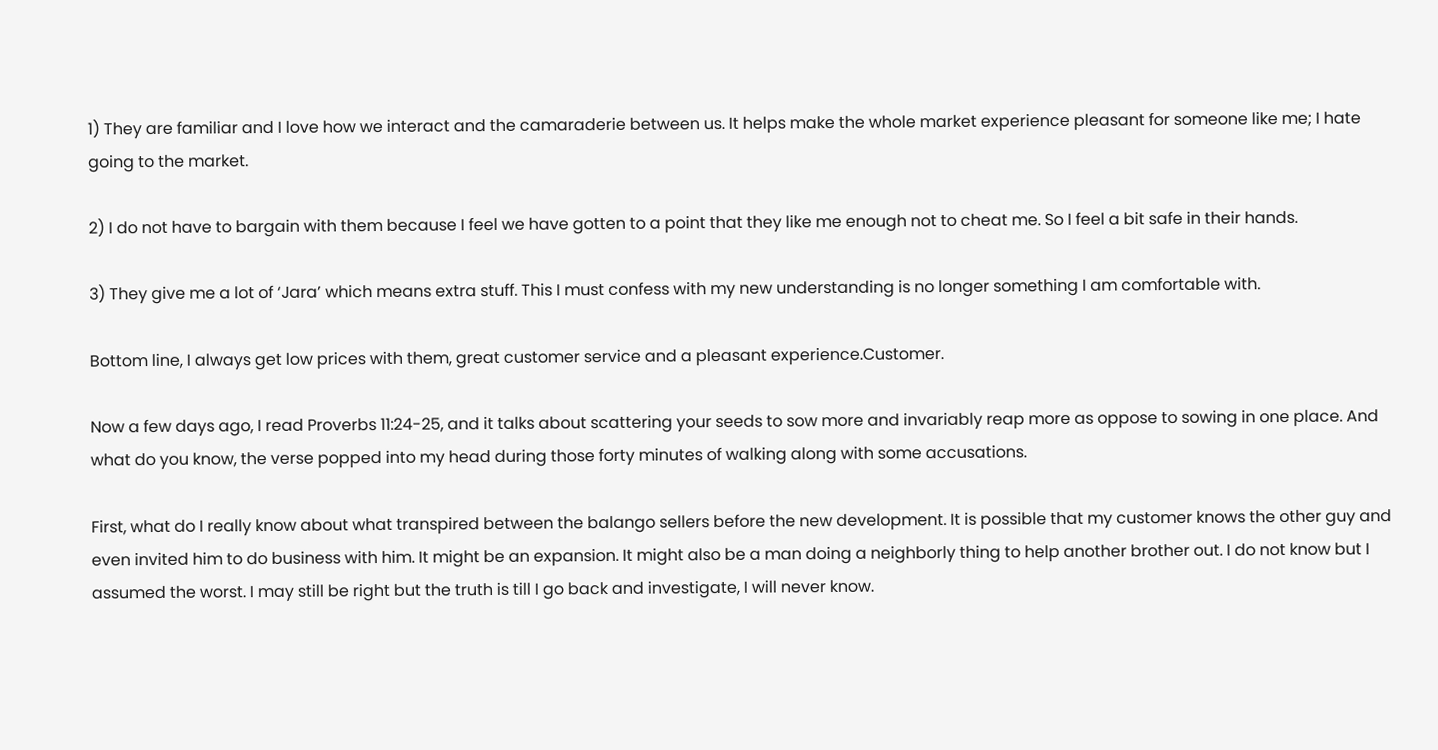1) They are familiar and I love how we interact and the camaraderie between us. It helps make the whole market experience pleasant for someone like me; I hate going to the market.

2) I do not have to bargain with them because I feel we have gotten to a point that they like me enough not to cheat me. So I feel a bit safe in their hands.

3) They give me a lot of ‘Jara’ which means extra stuff. This I must confess with my new understanding is no longer something I am comfortable with.

Bottom line, I always get low prices with them, great customer service and a pleasant experience.Customer.

Now a few days ago, I read Proverbs 11:24-25, and it talks about scattering your seeds to sow more and invariably reap more as oppose to sowing in one place. And what do you know, the verse popped into my head during those forty minutes of walking along with some accusations.

First, what do I really know about what transpired between the balango sellers before the new development. It is possible that my customer knows the other guy and even invited him to do business with him. It might be an expansion. It might also be a man doing a neighborly thing to help another brother out. I do not know but I assumed the worst. I may still be right but the truth is till I go back and investigate, I will never know.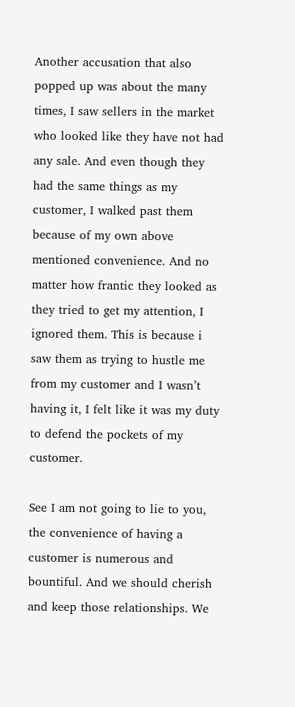Another accusation that also popped up was about the many times, I saw sellers in the market who looked like they have not had any sale. And even though they had the same things as my customer, I walked past them because of my own above mentioned convenience. And no matter how frantic they looked as they tried to get my attention, I ignored them. This is because i saw them as trying to hustle me from my customer and I wasn’t having it, I felt like it was my duty to defend the pockets of my customer.

See I am not going to lie to you, the convenience of having a customer is numerous and bountiful. And we should cherish and keep those relationships. We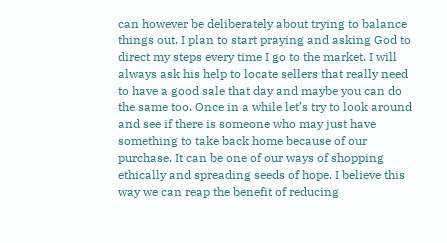can however be deliberately about trying to balance things out. I plan to start praying and asking God to direct my steps every time I go to the market. I will always ask his help to locate sellers that really need to have a good sale that day and maybe you can do the same too. Once in a while let’s try to look around and see if there is someone who may just have something to take back home because of our purchase. It can be one of our ways of shopping ethically and spreading seeds of hope. I believe this way we can reap the benefit of reducing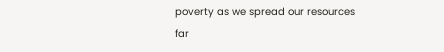poverty as we spread our resources far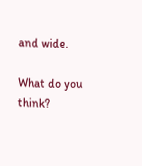and wide.

What do you think?